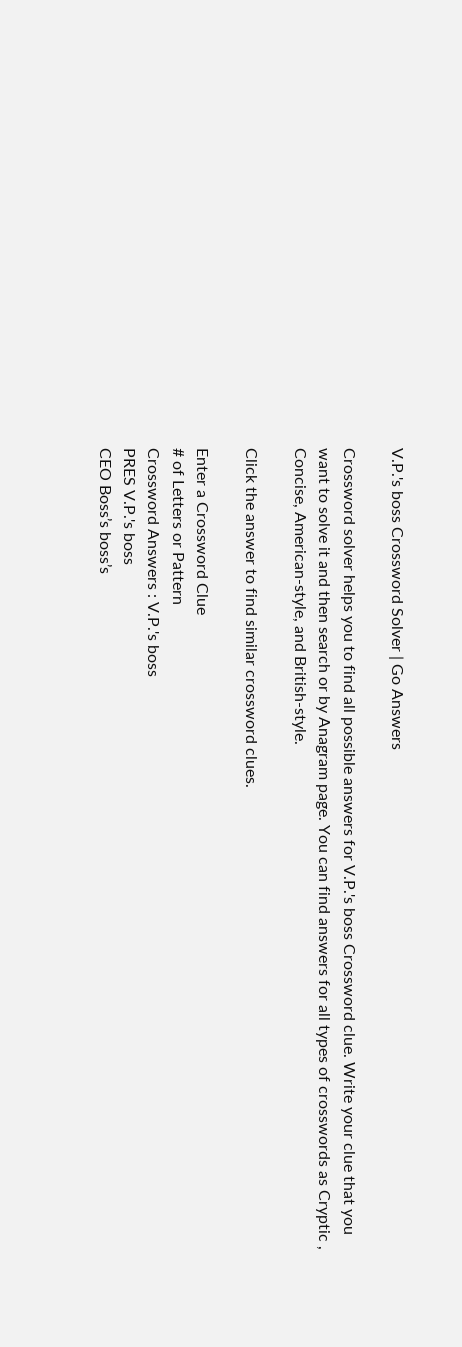V.P.'s boss Crossword Solver | Go Answers

Crossword solver helps you to find all possible answers for V.P.'s boss Crossword clue. Write your clue that you want to solve it and then search or by Anagram page. You can find answers for all types of crosswords as Cryptic , Concise, American-style, and British-style.

Click the answer to find similar crossword clues.

Enter a Crossword Clue
# of Letters or Pattern
Crossword Answers : V.P.'s boss
PRES V.P.'s boss
CEO Boss’s boss’s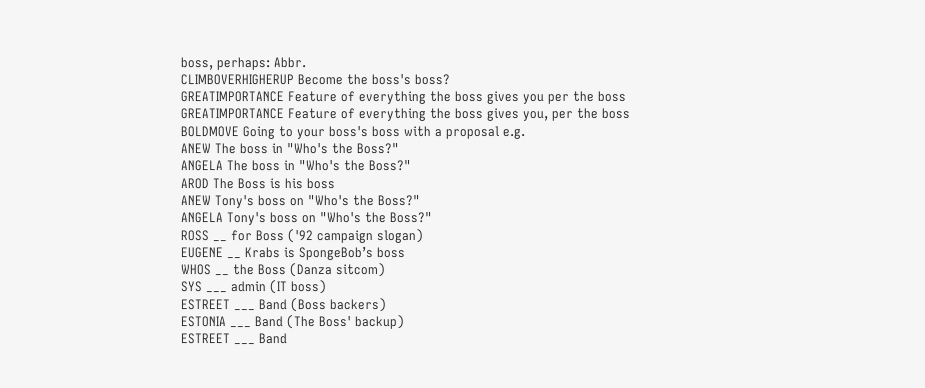boss, perhaps: Abbr.
CLIMBOVERHIGHERUP Become the boss's boss?
GREATIMPORTANCE Feature of everything the boss gives you per the boss
GREATIMPORTANCE Feature of everything the boss gives you, per the boss
BOLDMOVE Going to your boss's boss with a proposal e.g.
ANEW The boss in "Who's the Boss?"
ANGELA The boss in "Who's the Boss?"
AROD The Boss is his boss
ANEW Tony's boss on "Who's the Boss?"
ANGELA Tony's boss on "Who's the Boss?"
ROSS __ for Boss ('92 campaign slogan)
EUGENE __ Krabs is SpongeBob’s boss
WHOS __ the Boss (Danza sitcom)
SYS ___ admin (IT boss)
ESTREET ___ Band (Boss backers)
ESTONIA ___ Band (The Boss' backup)
ESTREET ___ Band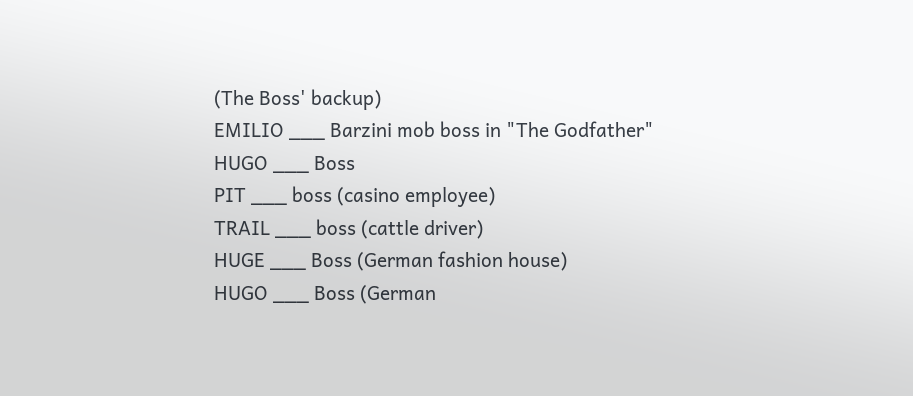(The Boss' backup)
EMILIO ___ Barzini mob boss in "The Godfather"
HUGO ___ Boss
PIT ___ boss (casino employee)
TRAIL ___ boss (cattle driver)
HUGE ___ Boss (German fashion house)
HUGO ___ Boss (German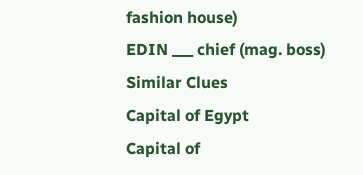fashion house)
EDIN ___ chief (mag. boss)
Similar Clues
Capital of Egypt
Capital of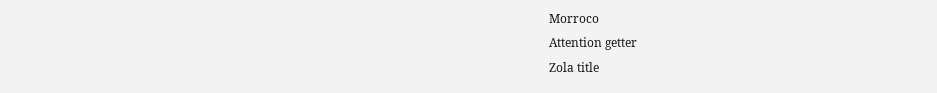Morroco
Attention getter
Zola title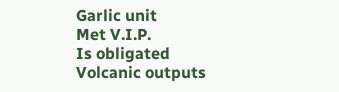Garlic unit
Met V.I.P.
Is obligated
Volcanic outputs